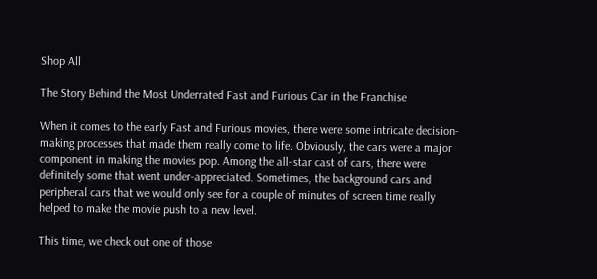Shop All

The Story Behind the Most Underrated Fast and Furious Car in the Franchise

When it comes to the early Fast and Furious movies, there were some intricate decision-making processes that made them really come to life. Obviously, the cars were a major component in making the movies pop. Among the all-star cast of cars, there were definitely some that went under-appreciated. Sometimes, the background cars and peripheral cars that we would only see for a couple of minutes of screen time really helped to make the movie push to a new level.

This time, we check out one of those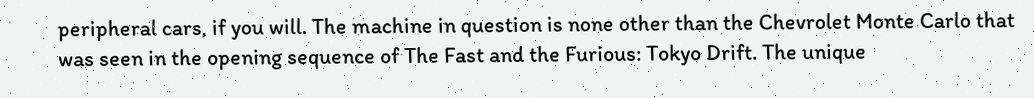peripheral cars, if you will. The machine in question is none other than the Chevrolet Monte Carlo that was seen in the opening sequence of The Fast and the Furious: Tokyo Drift. The unique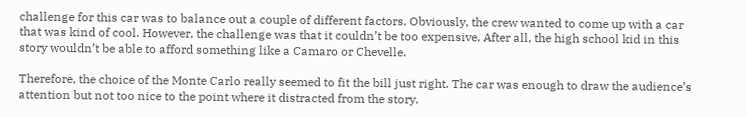challenge for this car was to balance out a couple of different factors. Obviously, the crew wanted to come up with a car that was kind of cool. However, the challenge was that it couldn’t be too expensive. After all, the high school kid in this story wouldn’t be able to afford something like a Camaro or Chevelle.

Therefore, the choice of the Monte Carlo really seemed to fit the bill just right. The car was enough to draw the audience’s attention but not too nice to the point where it distracted from the story.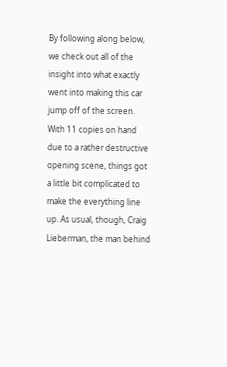By following along below, we check out all of the insight into what exactly went into making this car jump off of the screen. With 11 copies on hand due to a rather destructive opening scene, things got a little bit complicated to make the everything line up. As usual, though, Craig Lieberman, the man behind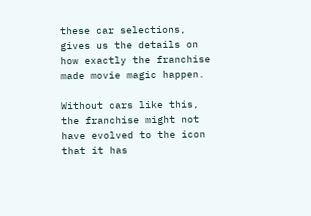these car selections, gives us the details on how exactly the franchise made movie magic happen.

Without cars like this, the franchise might not have evolved to the icon that it has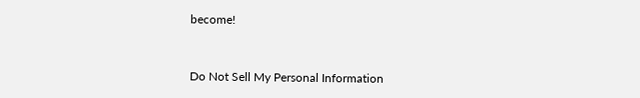become!


Do Not Sell My Personal Information